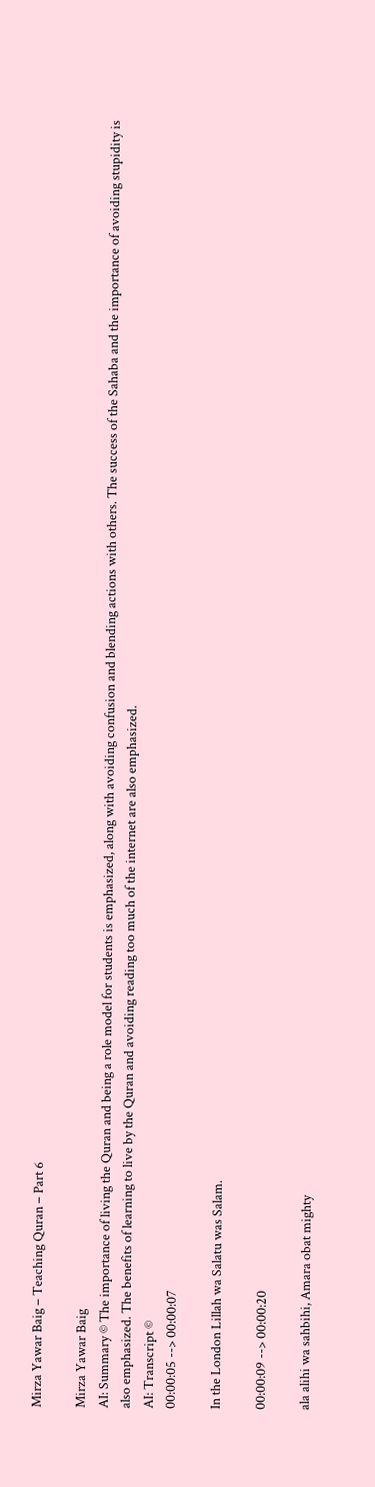Mirza Yawar Baig – Teaching Quran – Part 6

Mirza Yawar Baig
AI: Summary © The importance of living the Quran and being a role model for students is emphasized, along with avoiding confusion and blending actions with others. The success of the Sahaba and the importance of avoiding stupidity is also emphasized. The benefits of learning to live by the Quran and avoiding reading too much of the internet are also emphasized.
AI: Transcript ©
00:00:05 --> 00:00:07

In the London Lillah wa Salatu was Salam.

00:00:09 --> 00:00:20

ala alihi wa sahbihi, Amara obat mighty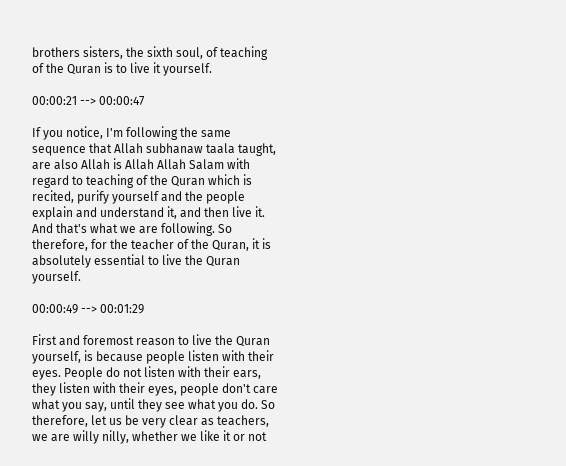brothers sisters, the sixth soul, of teaching of the Quran is to live it yourself.

00:00:21 --> 00:00:47

If you notice, I'm following the same sequence that Allah subhanaw taala taught, are also Allah is Allah Allah Salam with regard to teaching of the Quran which is recited, purify yourself and the people explain and understand it, and then live it. And that's what we are following. So therefore, for the teacher of the Quran, it is absolutely essential to live the Quran yourself.

00:00:49 --> 00:01:29

First and foremost reason to live the Quran yourself, is because people listen with their eyes. People do not listen with their ears, they listen with their eyes, people don't care what you say, until they see what you do. So therefore, let us be very clear as teachers, we are willy nilly, whether we like it or not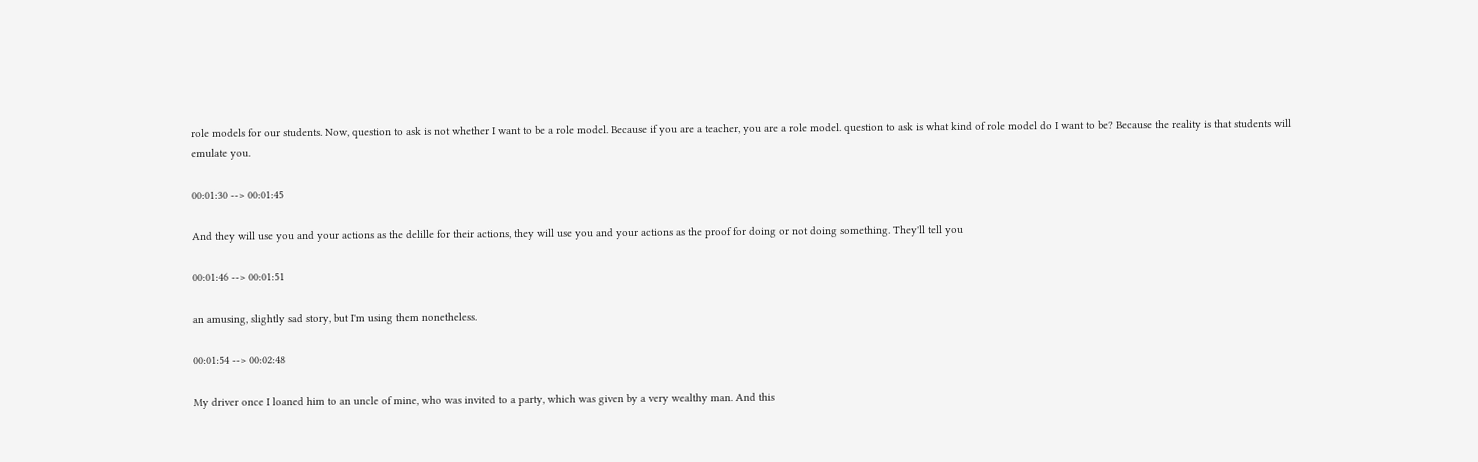role models for our students. Now, question to ask is not whether I want to be a role model. Because if you are a teacher, you are a role model. question to ask is what kind of role model do I want to be? Because the reality is that students will emulate you.

00:01:30 --> 00:01:45

And they will use you and your actions as the delille for their actions, they will use you and your actions as the proof for doing or not doing something. They'll tell you

00:01:46 --> 00:01:51

an amusing, slightly sad story, but I'm using them nonetheless.

00:01:54 --> 00:02:48

My driver once I loaned him to an uncle of mine, who was invited to a party, which was given by a very wealthy man. And this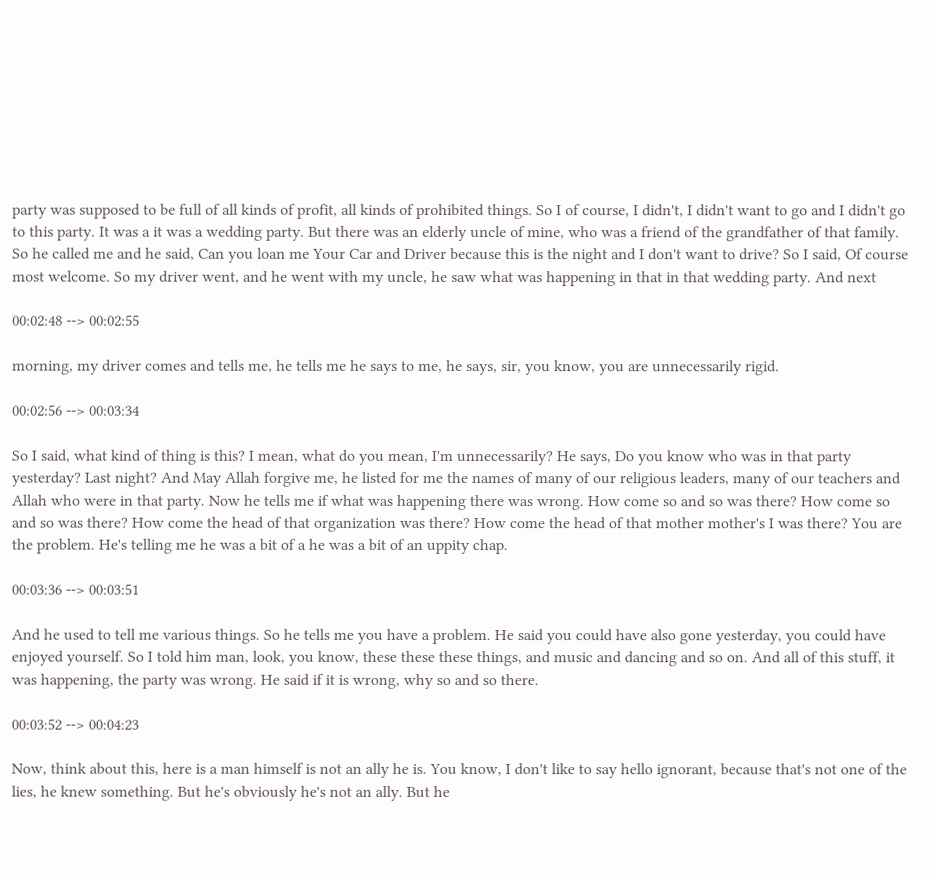party was supposed to be full of all kinds of profit, all kinds of prohibited things. So I of course, I didn't, I didn't want to go and I didn't go to this party. It was a it was a wedding party. But there was an elderly uncle of mine, who was a friend of the grandfather of that family. So he called me and he said, Can you loan me Your Car and Driver because this is the night and I don't want to drive? So I said, Of course most welcome. So my driver went, and he went with my uncle, he saw what was happening in that in that wedding party. And next

00:02:48 --> 00:02:55

morning, my driver comes and tells me, he tells me he says to me, he says, sir, you know, you are unnecessarily rigid.

00:02:56 --> 00:03:34

So I said, what kind of thing is this? I mean, what do you mean, I'm unnecessarily? He says, Do you know who was in that party yesterday? Last night? And May Allah forgive me, he listed for me the names of many of our religious leaders, many of our teachers and Allah who were in that party. Now he tells me if what was happening there was wrong. How come so and so was there? How come so and so was there? How come the head of that organization was there? How come the head of that mother mother's I was there? You are the problem. He's telling me he was a bit of a he was a bit of an uppity chap.

00:03:36 --> 00:03:51

And he used to tell me various things. So he tells me you have a problem. He said you could have also gone yesterday, you could have enjoyed yourself. So I told him man, look, you know, these these these things, and music and dancing and so on. And all of this stuff, it was happening, the party was wrong. He said if it is wrong, why so and so there.

00:03:52 --> 00:04:23

Now, think about this, here is a man himself is not an ally he is. You know, I don't like to say hello ignorant, because that's not one of the lies, he knew something. But he's obviously he's not an ally. But he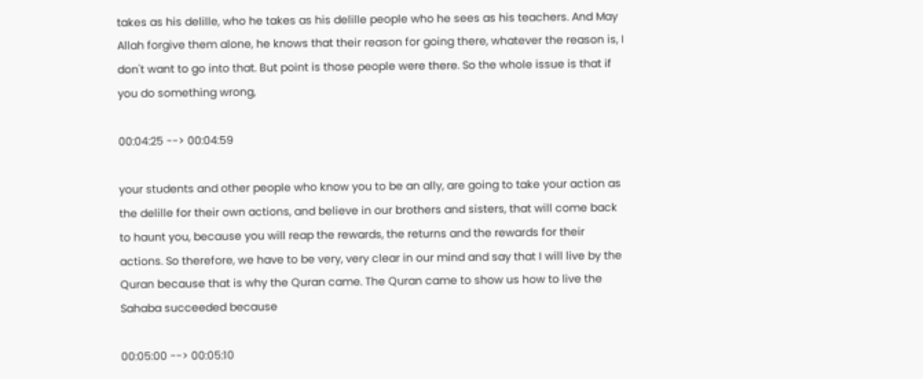takes as his delille, who he takes as his delille people who he sees as his teachers. And May Allah forgive them alone, he knows that their reason for going there, whatever the reason is, I don't want to go into that. But point is those people were there. So the whole issue is that if you do something wrong,

00:04:25 --> 00:04:59

your students and other people who know you to be an ally, are going to take your action as the delille for their own actions, and believe in our brothers and sisters, that will come back to haunt you, because you will reap the rewards, the returns and the rewards for their actions. So therefore, we have to be very, very clear in our mind and say that I will live by the Quran because that is why the Quran came. The Quran came to show us how to live the Sahaba succeeded because

00:05:00 --> 00:05:10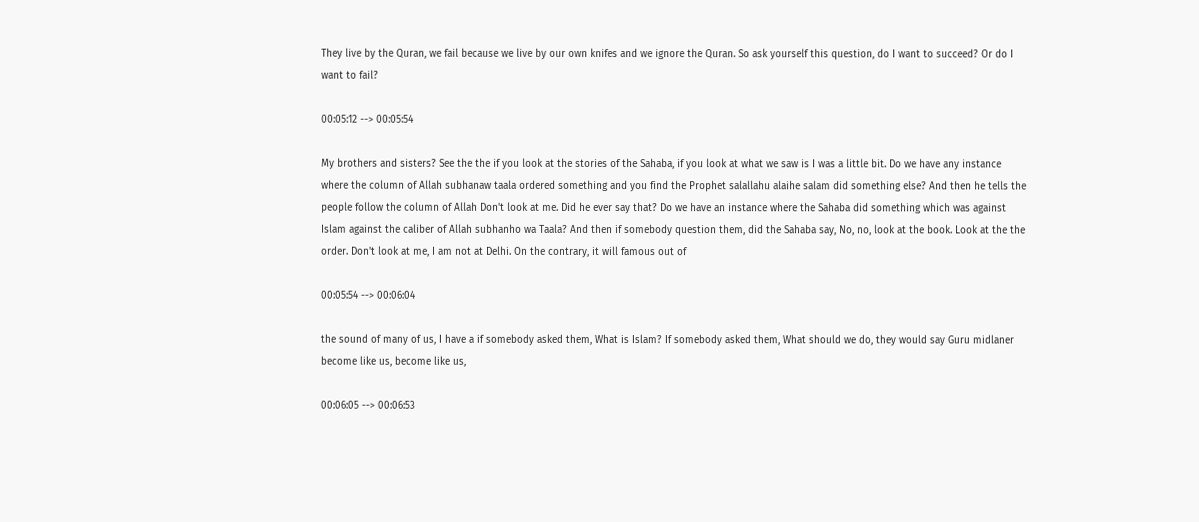They live by the Quran, we fail because we live by our own knifes and we ignore the Quran. So ask yourself this question, do I want to succeed? Or do I want to fail?

00:05:12 --> 00:05:54

My brothers and sisters? See the the if you look at the stories of the Sahaba, if you look at what we saw is I was a little bit. Do we have any instance where the column of Allah subhanaw taala ordered something and you find the Prophet salallahu alaihe salam did something else? And then he tells the people follow the column of Allah Don't look at me. Did he ever say that? Do we have an instance where the Sahaba did something which was against Islam against the caliber of Allah subhanho wa Taala? And then if somebody question them, did the Sahaba say, No, no, look at the book. Look at the the order. Don't look at me, I am not at Delhi. On the contrary, it will famous out of

00:05:54 --> 00:06:04

the sound of many of us, I have a if somebody asked them, What is Islam? If somebody asked them, What should we do, they would say Guru midlaner become like us, become like us,

00:06:05 --> 00:06:53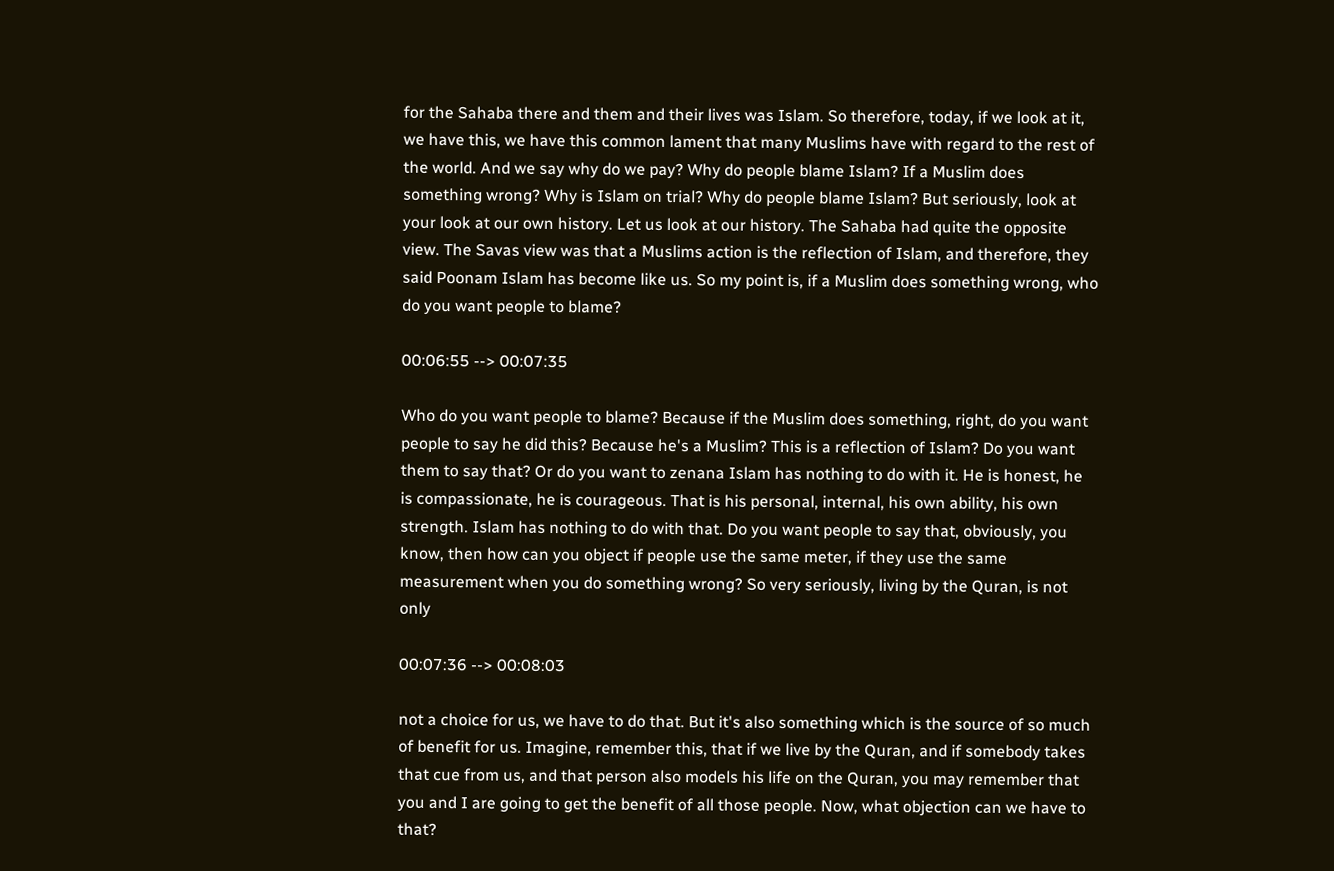for the Sahaba there and them and their lives was Islam. So therefore, today, if we look at it, we have this, we have this common lament that many Muslims have with regard to the rest of the world. And we say why do we pay? Why do people blame Islam? If a Muslim does something wrong? Why is Islam on trial? Why do people blame Islam? But seriously, look at your look at our own history. Let us look at our history. The Sahaba had quite the opposite view. The Savas view was that a Muslims action is the reflection of Islam, and therefore, they said Poonam Islam has become like us. So my point is, if a Muslim does something wrong, who do you want people to blame?

00:06:55 --> 00:07:35

Who do you want people to blame? Because if the Muslim does something, right, do you want people to say he did this? Because he's a Muslim? This is a reflection of Islam? Do you want them to say that? Or do you want to zenana Islam has nothing to do with it. He is honest, he is compassionate, he is courageous. That is his personal, internal, his own ability, his own strength. Islam has nothing to do with that. Do you want people to say that, obviously, you know, then how can you object if people use the same meter, if they use the same measurement when you do something wrong? So very seriously, living by the Quran, is not only

00:07:36 --> 00:08:03

not a choice for us, we have to do that. But it's also something which is the source of so much of benefit for us. Imagine, remember this, that if we live by the Quran, and if somebody takes that cue from us, and that person also models his life on the Quran, you may remember that you and I are going to get the benefit of all those people. Now, what objection can we have to that?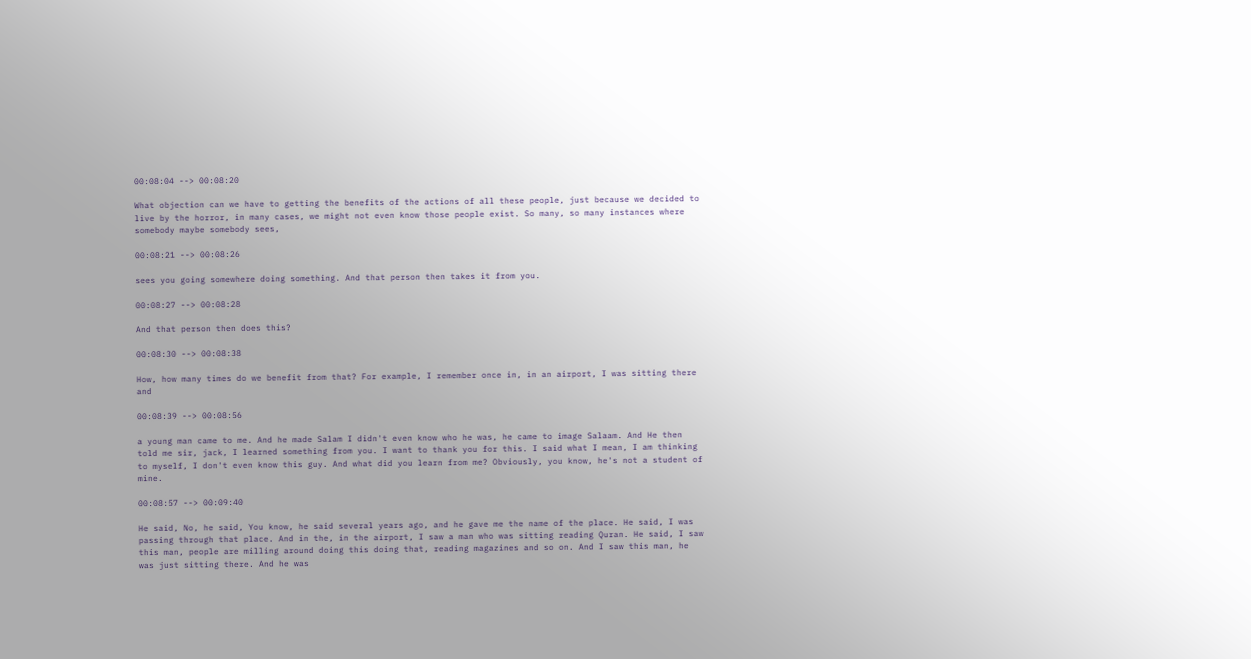00:08:04 --> 00:08:20

What objection can we have to getting the benefits of the actions of all these people, just because we decided to live by the horror, in many cases, we might not even know those people exist. So many, so many instances where somebody maybe somebody sees,

00:08:21 --> 00:08:26

sees you going somewhere doing something. And that person then takes it from you.

00:08:27 --> 00:08:28

And that person then does this?

00:08:30 --> 00:08:38

How, how many times do we benefit from that? For example, I remember once in, in an airport, I was sitting there and

00:08:39 --> 00:08:56

a young man came to me. And he made Salam I didn't even know who he was, he came to image Salaam. And He then told me sir, jack, I learned something from you. I want to thank you for this. I said what I mean, I am thinking to myself, I don't even know this guy. And what did you learn from me? Obviously, you know, he's not a student of mine.

00:08:57 --> 00:09:40

He said, No, he said, You know, he said several years ago, and he gave me the name of the place. He said, I was passing through that place. And in the, in the airport, I saw a man who was sitting reading Quran. He said, I saw this man, people are milling around doing this doing that, reading magazines and so on. And I saw this man, he was just sitting there. And he was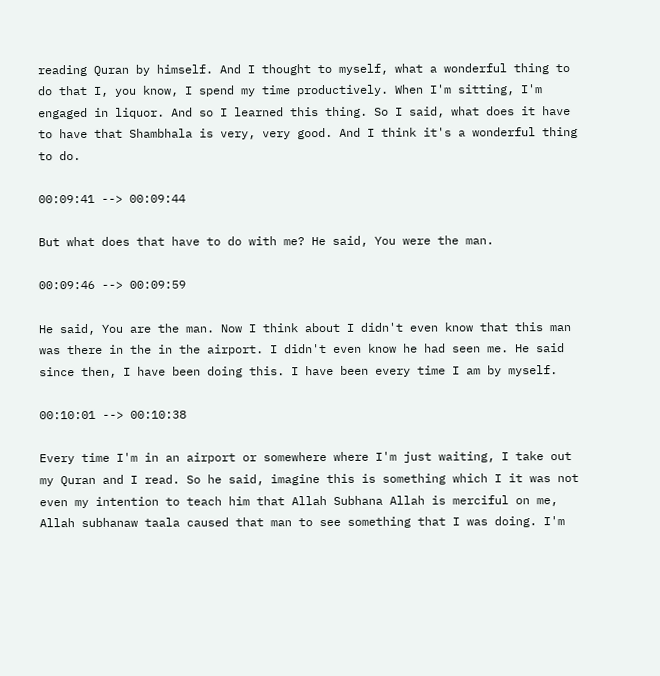reading Quran by himself. And I thought to myself, what a wonderful thing to do that I, you know, I spend my time productively. When I'm sitting, I'm engaged in liquor. And so I learned this thing. So I said, what does it have to have that Shambhala is very, very good. And I think it's a wonderful thing to do.

00:09:41 --> 00:09:44

But what does that have to do with me? He said, You were the man.

00:09:46 --> 00:09:59

He said, You are the man. Now I think about I didn't even know that this man was there in the in the airport. I didn't even know he had seen me. He said since then, I have been doing this. I have been every time I am by myself.

00:10:01 --> 00:10:38

Every time I'm in an airport or somewhere where I'm just waiting, I take out my Quran and I read. So he said, imagine this is something which I it was not even my intention to teach him that Allah Subhana Allah is merciful on me, Allah subhanaw taala caused that man to see something that I was doing. I'm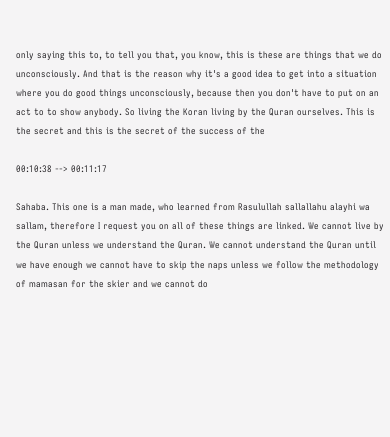only saying this to, to tell you that, you know, this is these are things that we do unconsciously. And that is the reason why it's a good idea to get into a situation where you do good things unconsciously, because then you don't have to put on an act to to show anybody. So living the Koran living by the Quran ourselves. This is the secret and this is the secret of the success of the

00:10:38 --> 00:11:17

Sahaba. This one is a man made, who learned from Rasulullah sallallahu alayhi wa sallam, therefore I request you on all of these things are linked. We cannot live by the Quran unless we understand the Quran. We cannot understand the Quran until we have enough we cannot have to skip the naps unless we follow the methodology of mamasan for the skier and we cannot do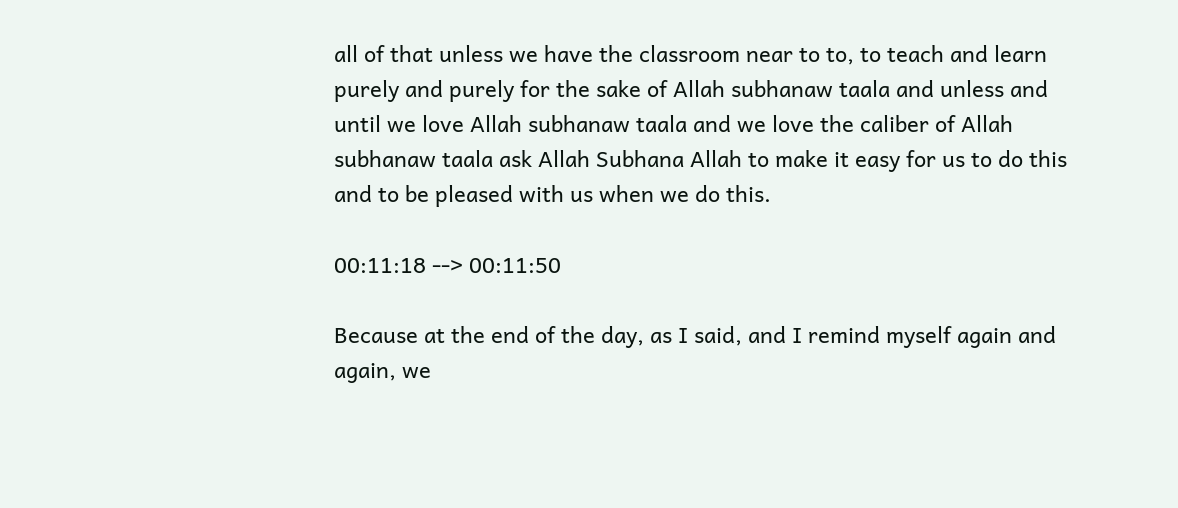all of that unless we have the classroom near to to, to teach and learn purely and purely for the sake of Allah subhanaw taala and unless and until we love Allah subhanaw taala and we love the caliber of Allah subhanaw taala ask Allah Subhana Allah to make it easy for us to do this and to be pleased with us when we do this.

00:11:18 --> 00:11:50

Because at the end of the day, as I said, and I remind myself again and again, we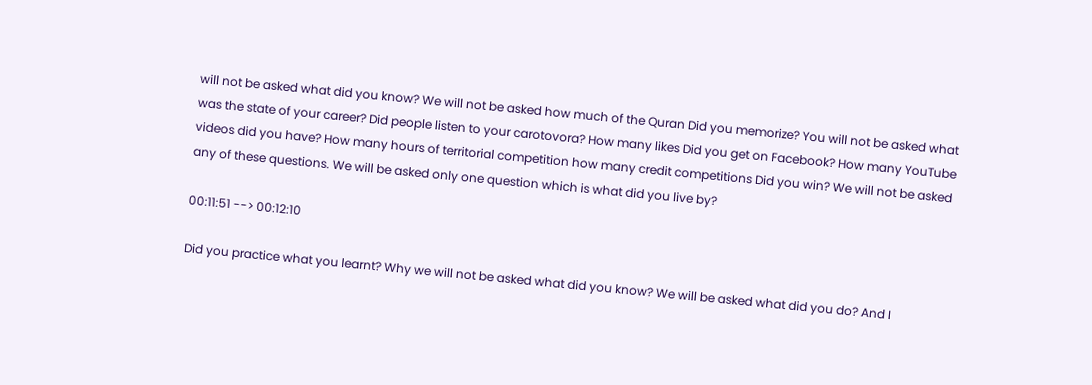will not be asked what did you know? We will not be asked how much of the Quran Did you memorize? You will not be asked what was the state of your career? Did people listen to your carotovora? How many likes Did you get on Facebook? How many YouTube videos did you have? How many hours of territorial competition how many credit competitions Did you win? We will not be asked any of these questions. We will be asked only one question which is what did you live by?

00:11:51 --> 00:12:10

Did you practice what you learnt? Why we will not be asked what did you know? We will be asked what did you do? And I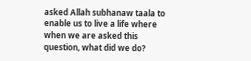asked Allah subhanaw taala to enable us to live a life where when we are asked this question, what did we do?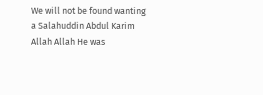We will not be found wanting a Salahuddin Abdul Karim Allah Allah He was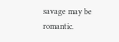savage may be romantic.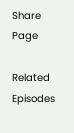Share Page

Related Episodes